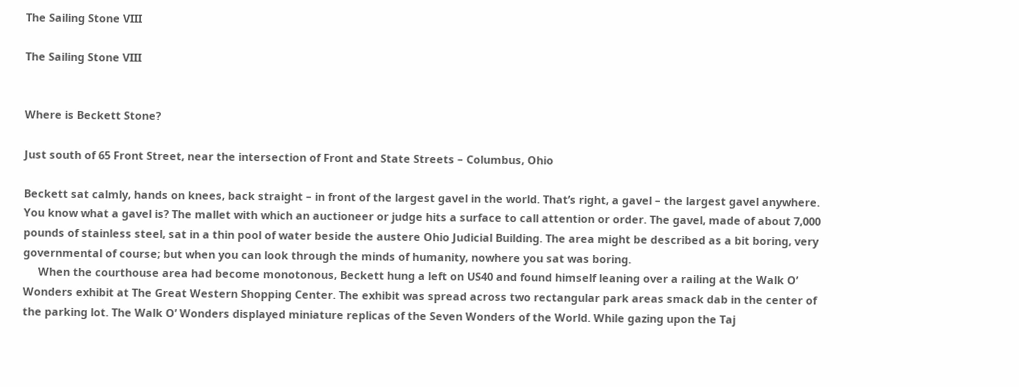The Sailing Stone VIII

The Sailing Stone VIII


Where is Beckett Stone?

Just south of 65 Front Street, near the intersection of Front and State Streets – Columbus, Ohio

Beckett sat calmly, hands on knees, back straight – in front of the largest gavel in the world. That’s right, a gavel – the largest gavel anywhere. You know what a gavel is? The mallet with which an auctioneer or judge hits a surface to call attention or order. The gavel, made of about 7,000 pounds of stainless steel, sat in a thin pool of water beside the austere Ohio Judicial Building. The area might be described as a bit boring, very governmental of course; but when you can look through the minds of humanity, nowhere you sat was boring.
     When the courthouse area had become monotonous, Beckett hung a left on US40 and found himself leaning over a railing at the Walk O’ Wonders exhibit at The Great Western Shopping Center. The exhibit was spread across two rectangular park areas smack dab in the center of the parking lot. The Walk O’ Wonders displayed miniature replicas of the Seven Wonders of the World. While gazing upon the Taj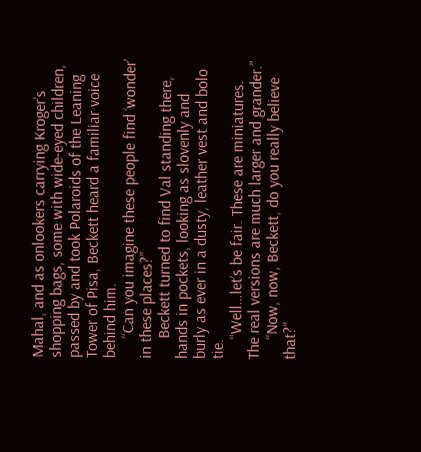Mahal, and as onlookers carrying Kroger’s shopping bags, some with wide-eyed children, passed by and took Polaroids of the Leaning Tower of Pisa, Beckett heard a familiar voice behind him.
     “Can you imagine these people find ‘wonder’ in these places?”
     Beckett turned to find Val standing there, hands in pockets, looking as slovenly and burly as ever in a dusty, leather vest and bolo tie.
     “Well…let’s be fair. These are miniatures. The real versions are much larger and grander.”
     “Now, now, Beckett, do you really believe that?”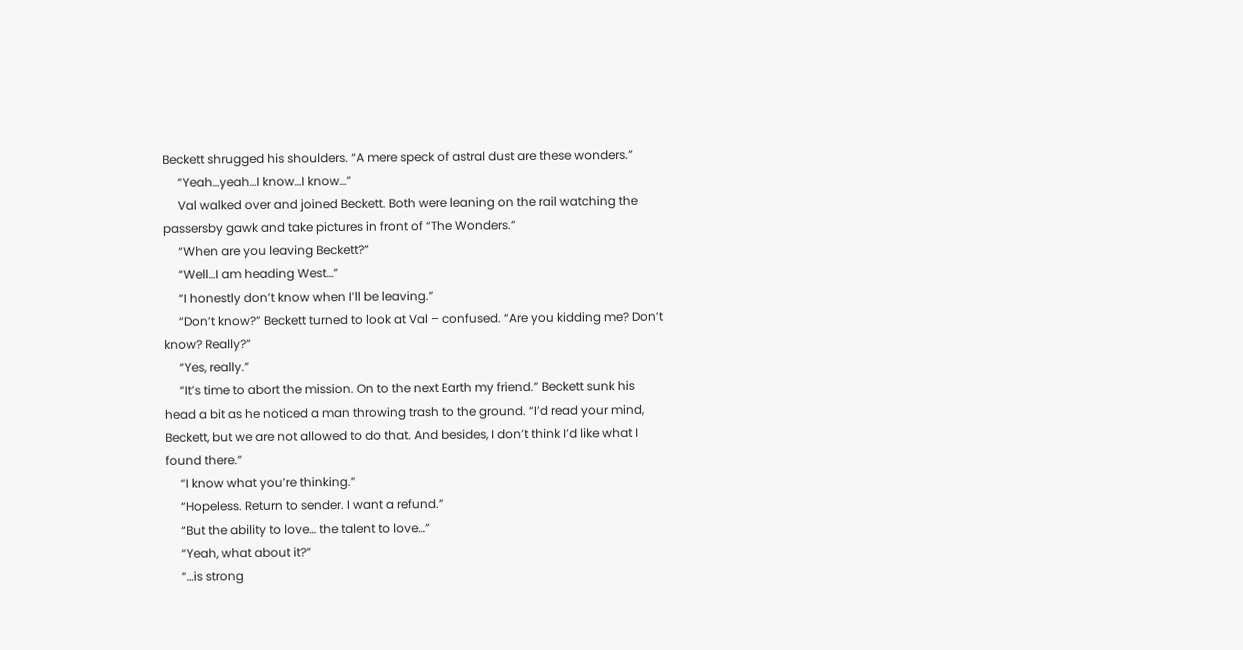Beckett shrugged his shoulders. “A mere speck of astral dust are these wonders.”
     “Yeah…yeah…I know…I know…”
     Val walked over and joined Beckett. Both were leaning on the rail watching the passersby gawk and take pictures in front of “The Wonders.”
     “When are you leaving Beckett?”
     “Well…I am heading West…”
     “I honestly don’t know when I’ll be leaving.”
     “Don’t know?” Beckett turned to look at Val – confused. “Are you kidding me? Don’t know? Really?”
     “Yes, really.”
     “It’s time to abort the mission. On to the next Earth my friend.” Beckett sunk his head a bit as he noticed a man throwing trash to the ground. “I’d read your mind, Beckett, but we are not allowed to do that. And besides, I don’t think I’d like what I found there.”
     “I know what you’re thinking.”
     “Hopeless. Return to sender. I want a refund.”
     “But the ability to love… the talent to love…”
     “Yeah, what about it?”
     “…is strong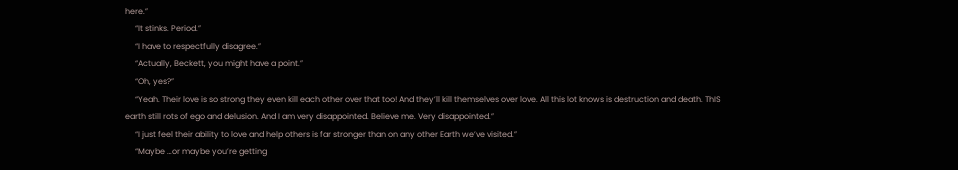here.”
     “It stinks. Period.”
     “I have to respectfully disagree.”
     “Actually, Beckett, you might have a point.”
     “Oh, yes?”
     “Yeah. Their love is so strong they even kill each other over that too! And they’ll kill themselves over love. All this lot knows is destruction and death. ThIS earth still rots of ego and delusion. And I am very disappointed. Believe me. Very disappointed.”
     “I just feel their ability to love and help others is far stronger than on any other Earth we’ve visited.”
     “Maybe …or maybe you’re getting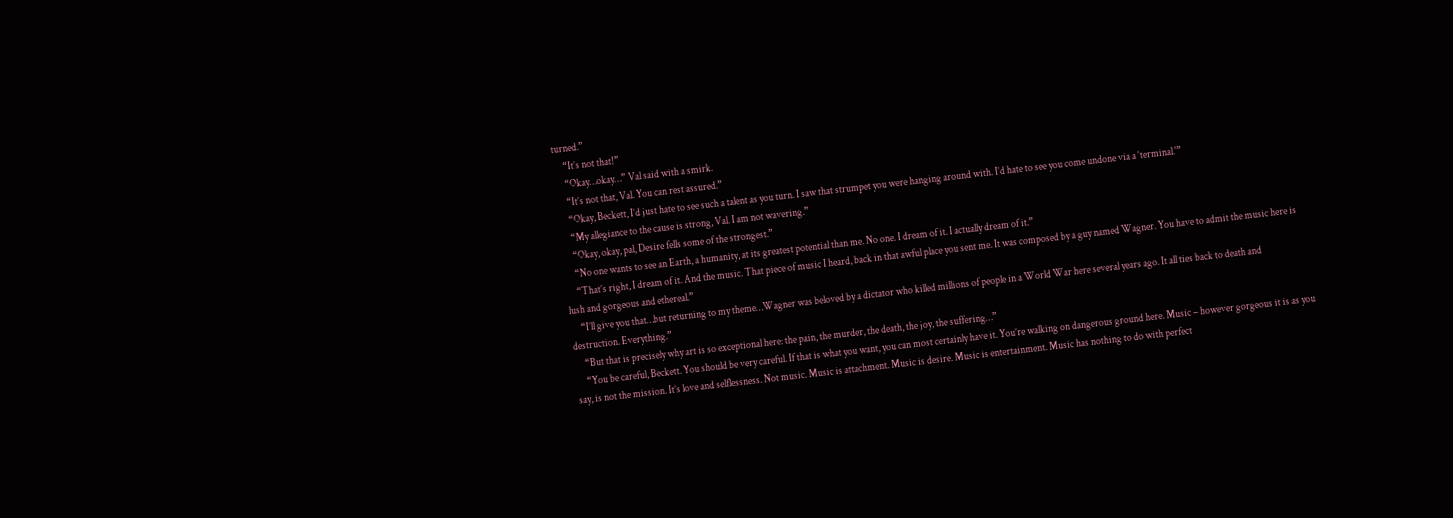turned.”
     “It’s not that!”
     “Okay…okay…” Val said with a smirk.
     “It’s not that, Val. You can rest assured.”
     “Okay, Beckett, I’d just hate to see such a talent as you turn. I saw that strumpet you were hanging around with. I’d hate to see you come undone via a ‘terminal.'”
     “My allegiance to the cause is strong, Val. I am not wavering.”
     “Okay, okay, pal, Desire fells some of the strongest.”
     “No one wants to see an Earth, a humanity, at its greatest potential than me. No one. I dream of it. I actually dream of it.”
     “That’s right, I dream of it. And the music. That piece of music I heard, back in that awful place you sent me. It was composed by a guy named Wagner. You have to admit the music here is lush and gorgeous and ethereal.”
     “I’ll give you that…but returning to my theme…Wagner was beloved by a dictator who killed millions of people in a World War here several years ago. It all ties back to death and destruction. Everything.”
     “But that is precisely why art is so exceptional here: the pain, the murder, the death, the joy, the suffering…”
     “You be careful, Beckett. You should be very careful. If that is what you want, you can most certainly have it. You’re walking on dangerous ground here. Music – however gorgeous it is as you say, is not the mission. It’s love and selflessness. Not music. Music is attachment. Music is desire. Music is entertainment. Music has nothing to do with perfect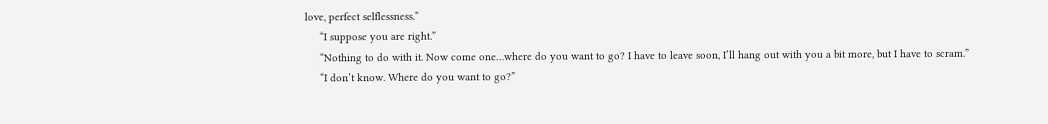love, perfect selflessness.”
     “I suppose you are right.”
     “Nothing to do with it. Now come one…where do you want to go? I have to leave soon, I’ll hang out with you a bit more, but I have to scram.”
     “I don’t know. Where do you want to go?”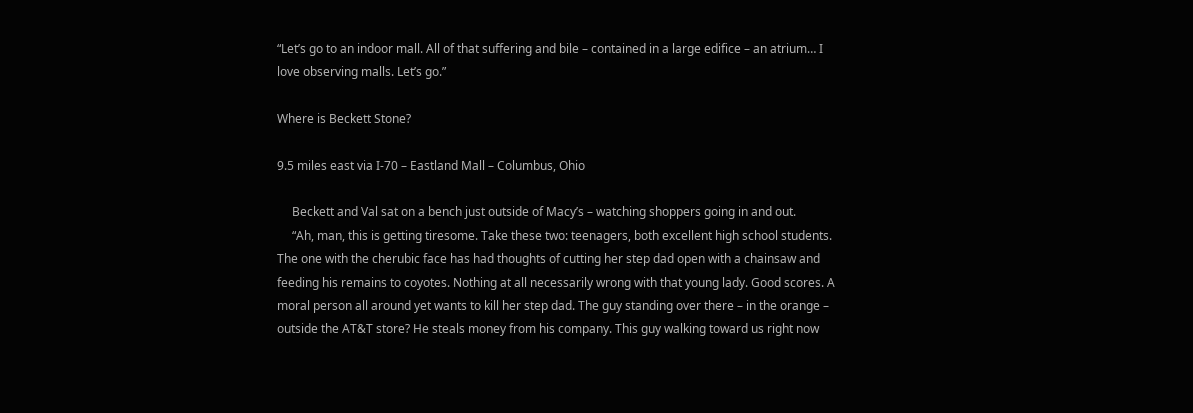“Let’s go to an indoor mall. All of that suffering and bile – contained in a large edifice – an atrium… I love observing malls. Let’s go.”

Where is Beckett Stone?

9.5 miles east via I-70 – Eastland Mall – Columbus, Ohio

     Beckett and Val sat on a bench just outside of Macy’s – watching shoppers going in and out.
     “Ah, man, this is getting tiresome. Take these two: teenagers, both excellent high school students. The one with the cherubic face has had thoughts of cutting her step dad open with a chainsaw and feeding his remains to coyotes. Nothing at all necessarily wrong with that young lady. Good scores. A moral person all around yet wants to kill her step dad. The guy standing over there – in the orange – outside the AT&T store? He steals money from his company. This guy walking toward us right now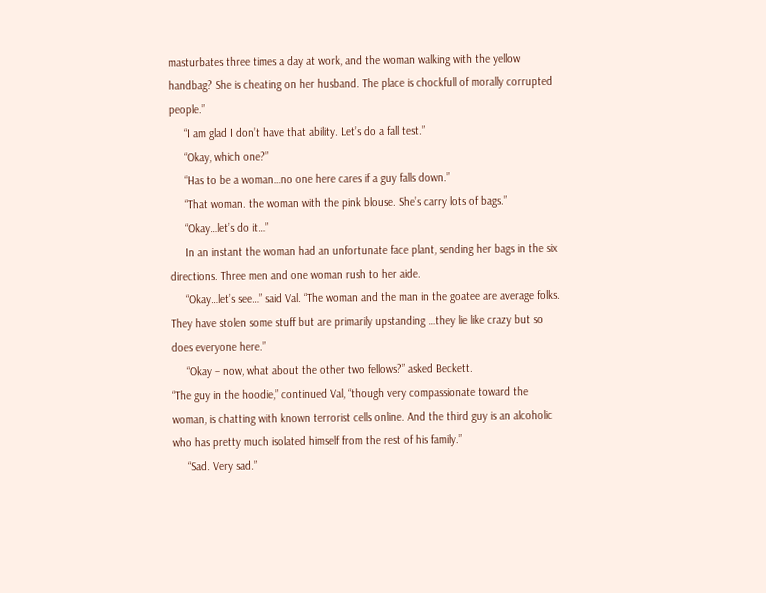masturbates three times a day at work, and the woman walking with the yellow handbag? She is cheating on her husband. The place is chockfull of morally corrupted people.”
     “I am glad I don’t have that ability. Let’s do a fall test.”
     “Okay, which one?”
     “Has to be a woman…no one here cares if a guy falls down.”
     “That woman. the woman with the pink blouse. She’s carry lots of bags.”
     “Okay…let’s do it…”
     In an instant the woman had an unfortunate face plant, sending her bags in the six directions. Three men and one woman rush to her aide.
     “Okay…let’s see…” said Val. “The woman and the man in the goatee are average folks. They have stolen some stuff but are primarily upstanding …they lie like crazy but so does everyone here.”
     “Okay – now, what about the other two fellows?” asked Beckett.
“The guy in the hoodie,” continued Val, “though very compassionate toward the woman, is chatting with known terrorist cells online. And the third guy is an alcoholic who has pretty much isolated himself from the rest of his family.”
     “Sad. Very sad.”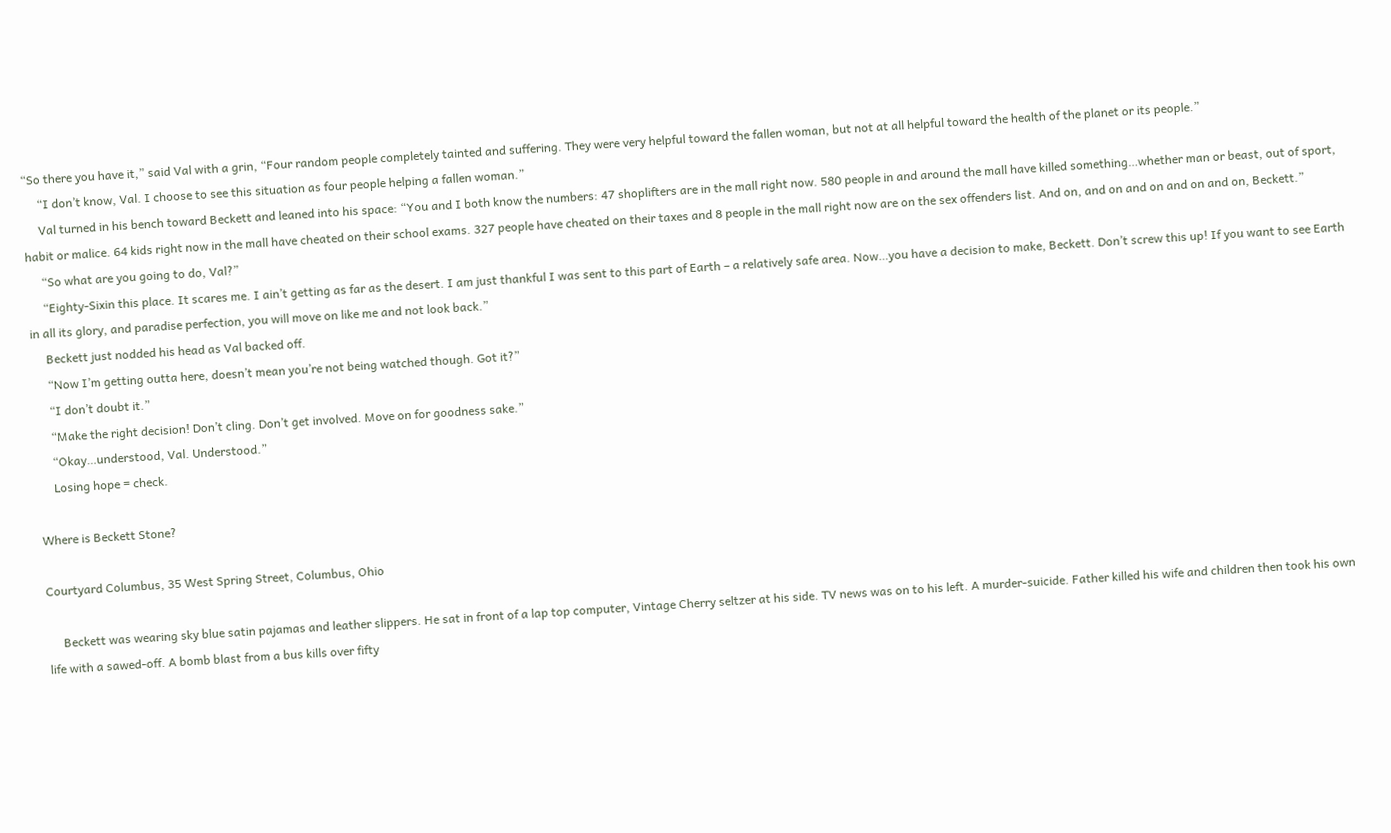“So there you have it,” said Val with a grin, “Four random people completely tainted and suffering. They were very helpful toward the fallen woman, but not at all helpful toward the health of the planet or its people.”
     “I don’t know, Val. I choose to see this situation as four people helping a fallen woman.”
     Val turned in his bench toward Beckett and leaned into his space: “You and I both know the numbers: 47 shoplifters are in the mall right now. 580 people in and around the mall have killed something…whether man or beast, out of sport, habit or malice. 64 kids right now in the mall have cheated on their school exams. 327 people have cheated on their taxes and 8 people in the mall right now are on the sex offenders list. And on, and on and on and on and on, Beckett.”
     “So what are you going to do, Val?”
     “Eighty-Sixin this place. It scares me. I ain’t getting as far as the desert. I am just thankful I was sent to this part of Earth – a relatively safe area. Now…you have a decision to make, Beckett. Don’t screw this up! If you want to see Earth in all its glory, and paradise perfection, you will move on like me and not look back.”
     Beckett just nodded his head as Val backed off.
     “Now I’m getting outta here, doesn’t mean you’re not being watched though. Got it?”
     “I don’t doubt it.”
     “Make the right decision! Don’t cling. Don’t get involved. Move on for goodness sake.”
     “Okay…understood, Val. Understood.”
     Losing hope = check.

Where is Beckett Stone?

Courtyard Columbus, 35 West Spring Street, Columbus, Ohio

     Beckett was wearing sky blue satin pajamas and leather slippers. He sat in front of a lap top computer, Vintage Cherry seltzer at his side. TV news was on to his left. A murder-suicide. Father killed his wife and children then took his own life with a sawed-off. A bomb blast from a bus kills over fifty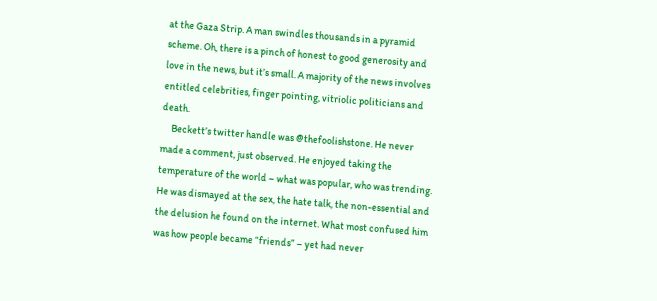at the Gaza Strip. A man swindles thousands in a pyramid scheme. Oh, there is a pinch of honest to good generosity and love in the news, but it’s small. A majority of the news involves entitled celebrities, finger pointing, vitriolic politicians and death.
     Beckett’s twitter handle was @thefoolishstone. He never made a comment, just observed. He enjoyed taking the temperature of the world – what was popular, who was trending. He was dismayed at the sex, the hate talk, the non-essential and the delusion he found on the internet. What most confused him was how people became “friends” – yet had never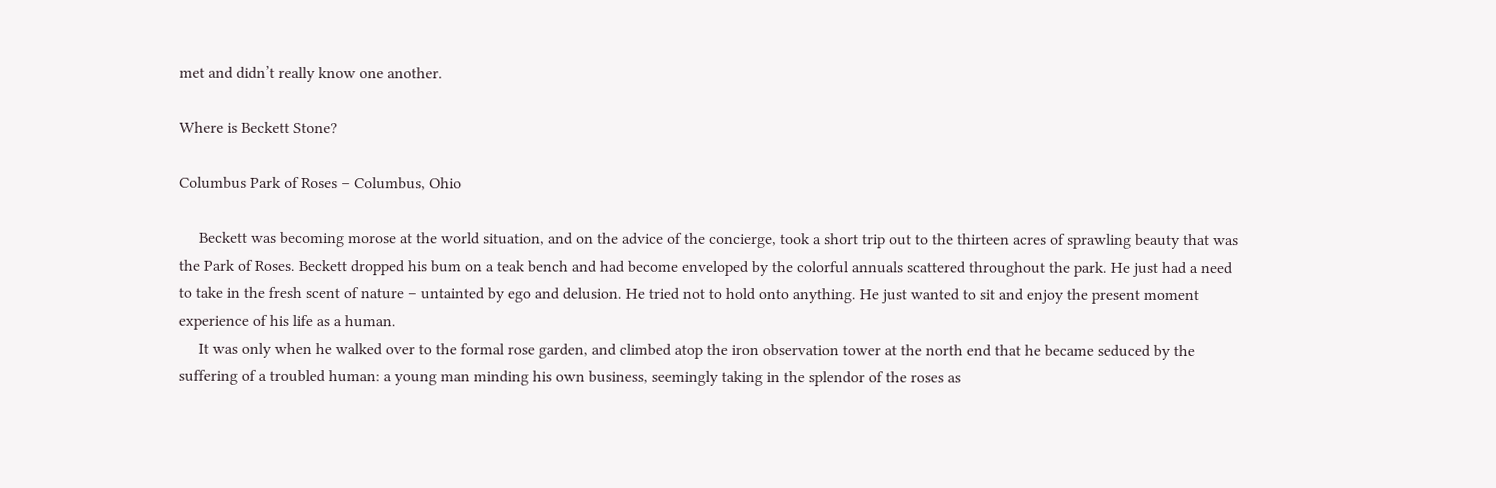met and didn’t really know one another.

Where is Beckett Stone?

Columbus Park of Roses – Columbus, Ohio

     Beckett was becoming morose at the world situation, and on the advice of the concierge, took a short trip out to the thirteen acres of sprawling beauty that was the Park of Roses. Beckett dropped his bum on a teak bench and had become enveloped by the colorful annuals scattered throughout the park. He just had a need to take in the fresh scent of nature – untainted by ego and delusion. He tried not to hold onto anything. He just wanted to sit and enjoy the present moment experience of his life as a human.
     It was only when he walked over to the formal rose garden, and climbed atop the iron observation tower at the north end that he became seduced by the suffering of a troubled human: a young man minding his own business, seemingly taking in the splendor of the roses as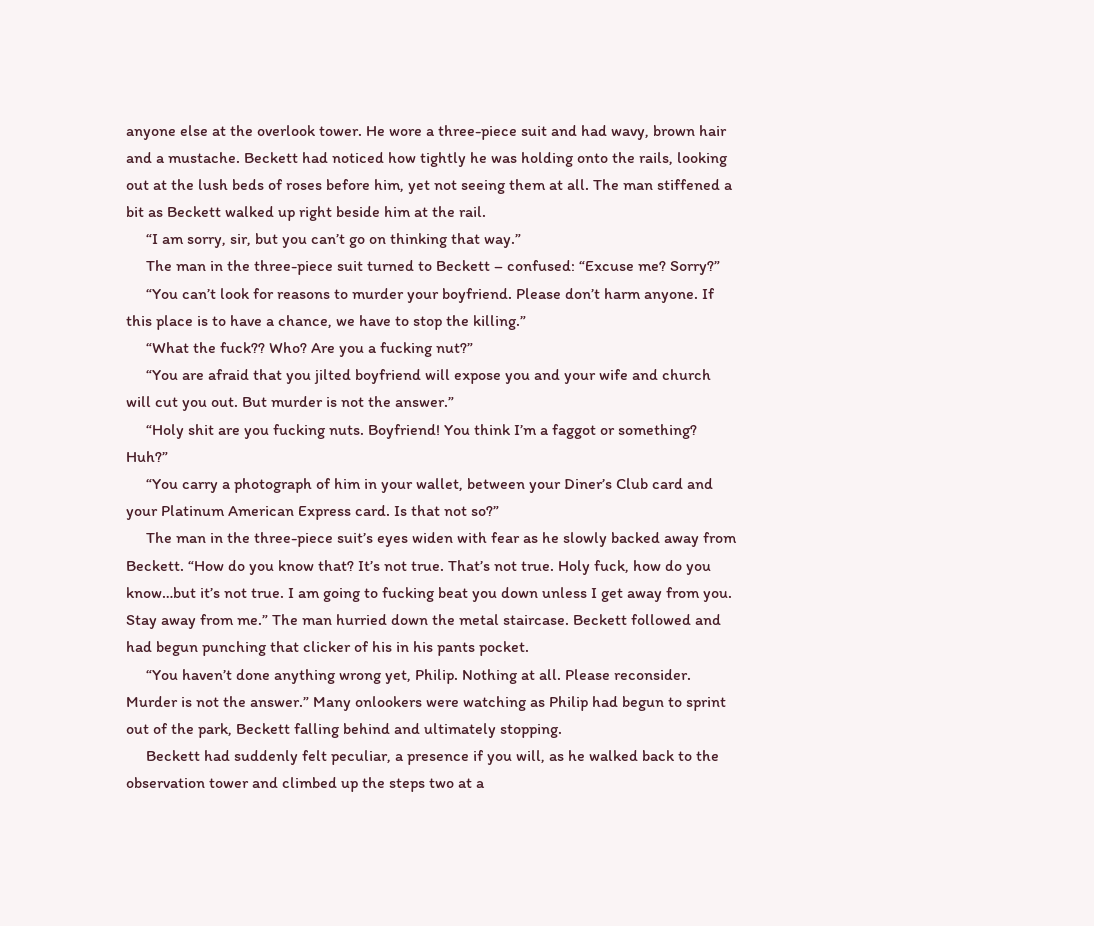anyone else at the overlook tower. He wore a three-piece suit and had wavy, brown hair and a mustache. Beckett had noticed how tightly he was holding onto the rails, looking out at the lush beds of roses before him, yet not seeing them at all. The man stiffened a bit as Beckett walked up right beside him at the rail.
     “I am sorry, sir, but you can’t go on thinking that way.”
     The man in the three-piece suit turned to Beckett – confused: “Excuse me? Sorry?”
     “You can’t look for reasons to murder your boyfriend. Please don’t harm anyone. If this place is to have a chance, we have to stop the killing.”
     “What the fuck?? Who? Are you a fucking nut?”
     “You are afraid that you jilted boyfriend will expose you and your wife and church will cut you out. But murder is not the answer.”
     “Holy shit are you fucking nuts. Boyfriend! You think I’m a faggot or something? Huh?”
     “You carry a photograph of him in your wallet, between your Diner’s Club card and your Platinum American Express card. Is that not so?”
     The man in the three-piece suit’s eyes widen with fear as he slowly backed away from Beckett. “How do you know that? It’s not true. That’s not true. Holy fuck, how do you know…but it’s not true. I am going to fucking beat you down unless I get away from you. Stay away from me.” The man hurried down the metal staircase. Beckett followed and had begun punching that clicker of his in his pants pocket.
     “You haven’t done anything wrong yet, Philip. Nothing at all. Please reconsider. Murder is not the answer.” Many onlookers were watching as Philip had begun to sprint out of the park, Beckett falling behind and ultimately stopping.
     Beckett had suddenly felt peculiar, a presence if you will, as he walked back to the observation tower and climbed up the steps two at a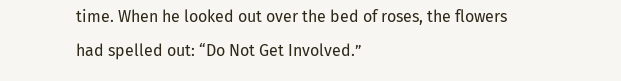time. When he looked out over the bed of roses, the flowers had spelled out: “Do Not Get Involved.”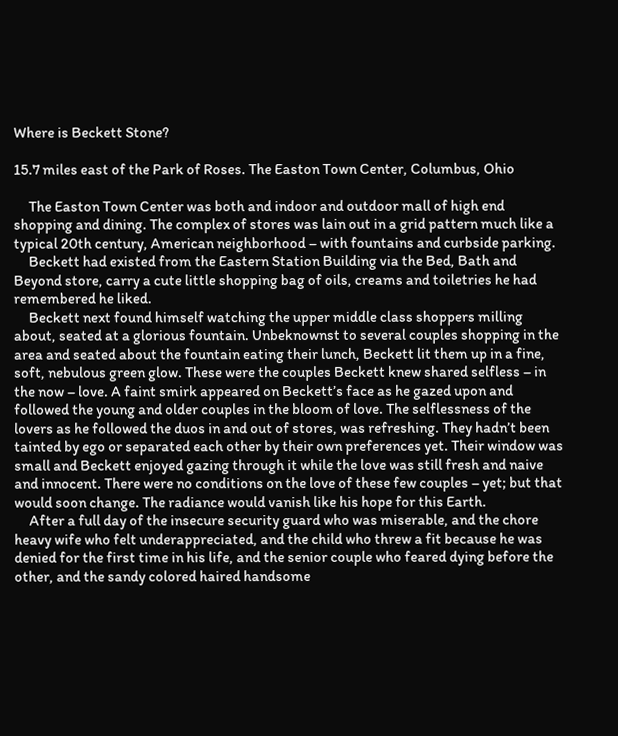Where is Beckett Stone?

15.7 miles east of the Park of Roses. The Easton Town Center, Columbus, Ohio

     The Easton Town Center was both and indoor and outdoor mall of high end shopping and dining. The complex of stores was lain out in a grid pattern much like a typical 20th century, American neighborhood – with fountains and curbside parking.
     Beckett had existed from the Eastern Station Building via the Bed, Bath and Beyond store, carry a cute little shopping bag of oils, creams and toiletries he had remembered he liked.
     Beckett next found himself watching the upper middle class shoppers milling about, seated at a glorious fountain. Unbeknownst to several couples shopping in the area and seated about the fountain eating their lunch, Beckett lit them up in a fine, soft, nebulous green glow. These were the couples Beckett knew shared selfless – in the now – love. A faint smirk appeared on Beckett’s face as he gazed upon and followed the young and older couples in the bloom of love. The selflessness of the lovers as he followed the duos in and out of stores, was refreshing. They hadn’t been tainted by ego or separated each other by their own preferences yet. Their window was small and Beckett enjoyed gazing through it while the love was still fresh and naive and innocent. There were no conditions on the love of these few couples – yet; but that would soon change. The radiance would vanish like his hope for this Earth.
     After a full day of the insecure security guard who was miserable, and the chore heavy wife who felt underappreciated, and the child who threw a fit because he was denied for the first time in his life, and the senior couple who feared dying before the other, and the sandy colored haired handsome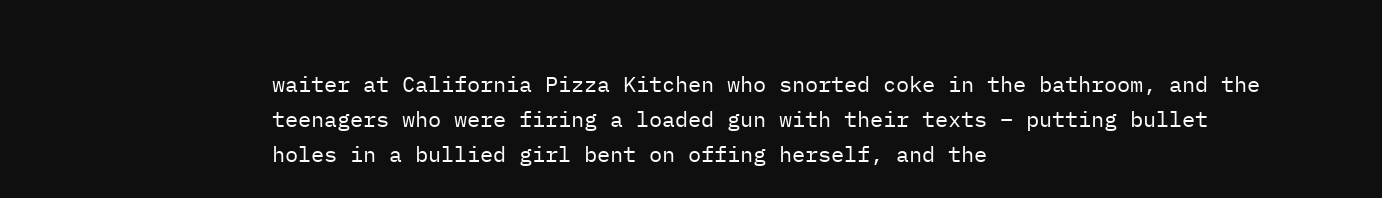waiter at California Pizza Kitchen who snorted coke in the bathroom, and the teenagers who were firing a loaded gun with their texts – putting bullet holes in a bullied girl bent on offing herself, and the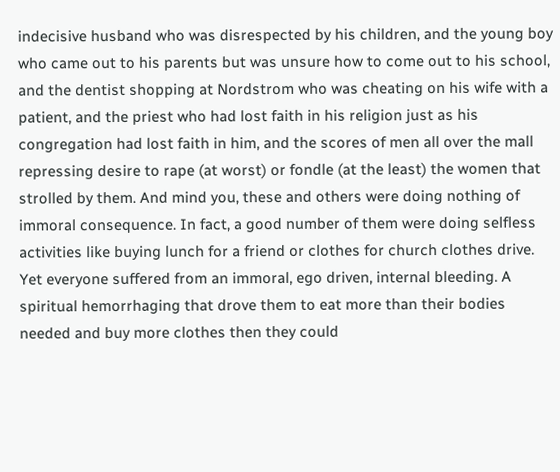indecisive husband who was disrespected by his children, and the young boy who came out to his parents but was unsure how to come out to his school, and the dentist shopping at Nordstrom who was cheating on his wife with a patient, and the priest who had lost faith in his religion just as his congregation had lost faith in him, and the scores of men all over the mall repressing desire to rape (at worst) or fondle (at the least) the women that strolled by them. And mind you, these and others were doing nothing of immoral consequence. In fact, a good number of them were doing selfless activities like buying lunch for a friend or clothes for church clothes drive. Yet everyone suffered from an immoral, ego driven, internal bleeding. A spiritual hemorrhaging that drove them to eat more than their bodies needed and buy more clothes then they could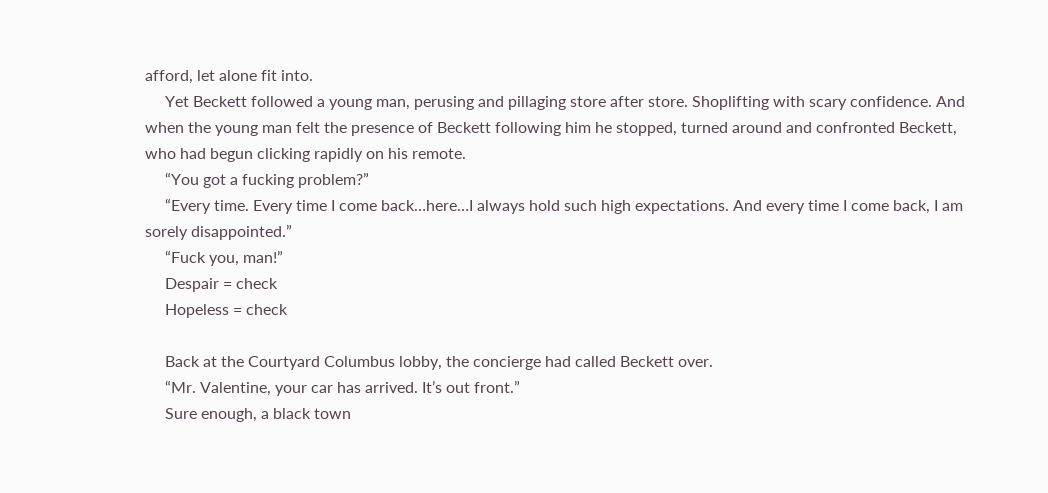afford, let alone fit into.
     Yet Beckett followed a young man, perusing and pillaging store after store. Shoplifting with scary confidence. And when the young man felt the presence of Beckett following him he stopped, turned around and confronted Beckett, who had begun clicking rapidly on his remote.
     “You got a fucking problem?”
     “Every time. Every time I come back…here…I always hold such high expectations. And every time I come back, I am sorely disappointed.”
     “Fuck you, man!”
     Despair = check
     Hopeless = check

     Back at the Courtyard Columbus lobby, the concierge had called Beckett over.
     “Mr. Valentine, your car has arrived. It’s out front.”
     Sure enough, a black town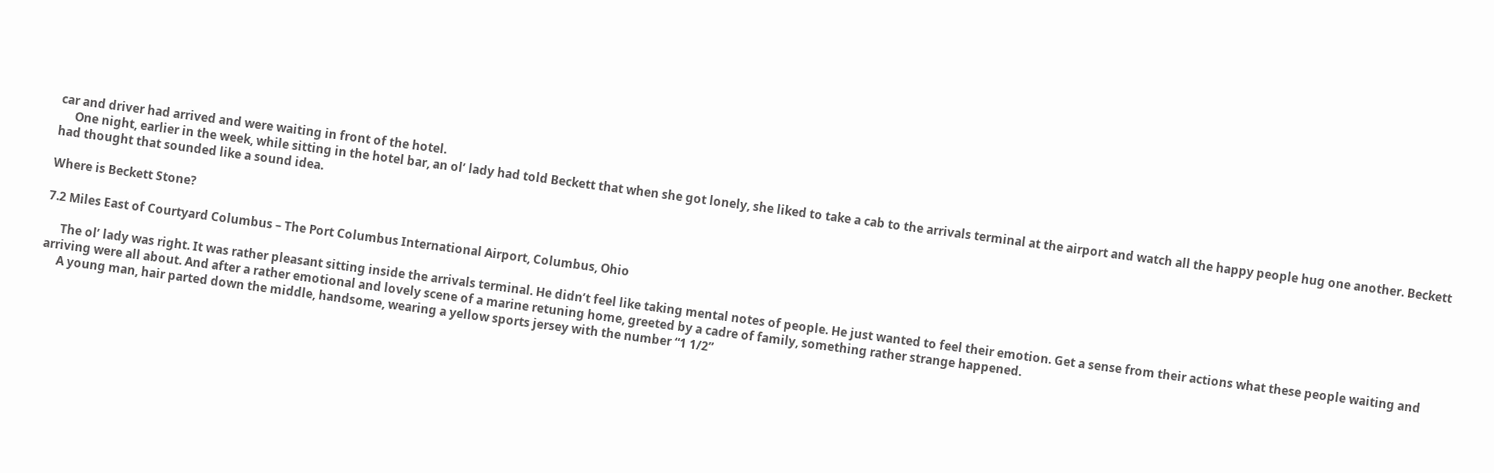car and driver had arrived and were waiting in front of the hotel.
     One night, earlier in the week, while sitting in the hotel bar, an ol’ lady had told Beckett that when she got lonely, she liked to take a cab to the arrivals terminal at the airport and watch all the happy people hug one another. Beckett had thought that sounded like a sound idea.

Where is Beckett Stone?

7.2 Miles East of Courtyard Columbus – The Port Columbus International Airport, Columbus, Ohio

     The ol’ lady was right. It was rather pleasant sitting inside the arrivals terminal. He didn’t feel like taking mental notes of people. He just wanted to feel their emotion. Get a sense from their actions what these people waiting and arriving were all about. And after a rather emotional and lovely scene of a marine retuning home, greeted by a cadre of family, something rather strange happened.
     A young man, hair parted down the middle, handsome, wearing a yellow sports jersey with the number “1 1/2”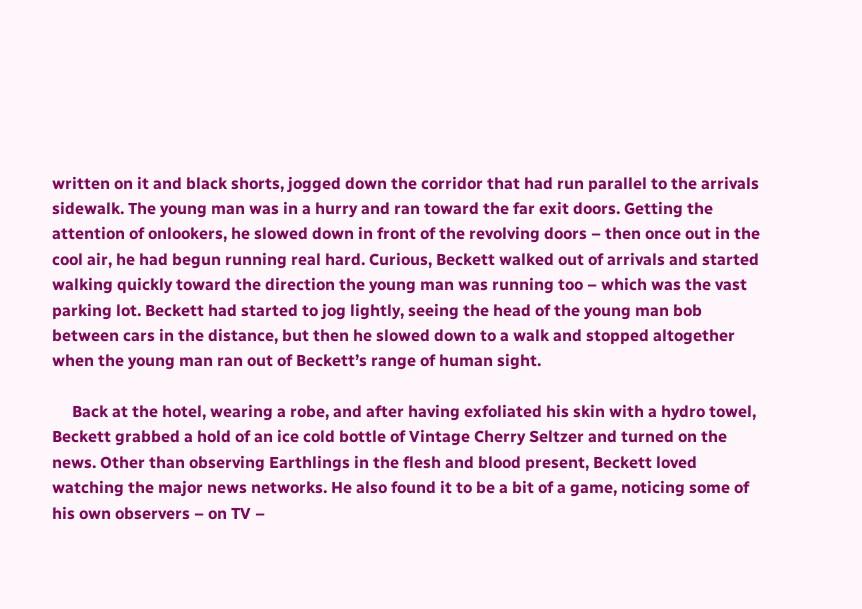written on it and black shorts, jogged down the corridor that had run parallel to the arrivals sidewalk. The young man was in a hurry and ran toward the far exit doors. Getting the attention of onlookers, he slowed down in front of the revolving doors – then once out in the cool air, he had begun running real hard. Curious, Beckett walked out of arrivals and started walking quickly toward the direction the young man was running too – which was the vast parking lot. Beckett had started to jog lightly, seeing the head of the young man bob between cars in the distance, but then he slowed down to a walk and stopped altogether when the young man ran out of Beckett’s range of human sight.

     Back at the hotel, wearing a robe, and after having exfoliated his skin with a hydro towel, Beckett grabbed a hold of an ice cold bottle of Vintage Cherry Seltzer and turned on the news. Other than observing Earthlings in the flesh and blood present, Beckett loved watching the major news networks. He also found it to be a bit of a game, noticing some of his own observers – on TV –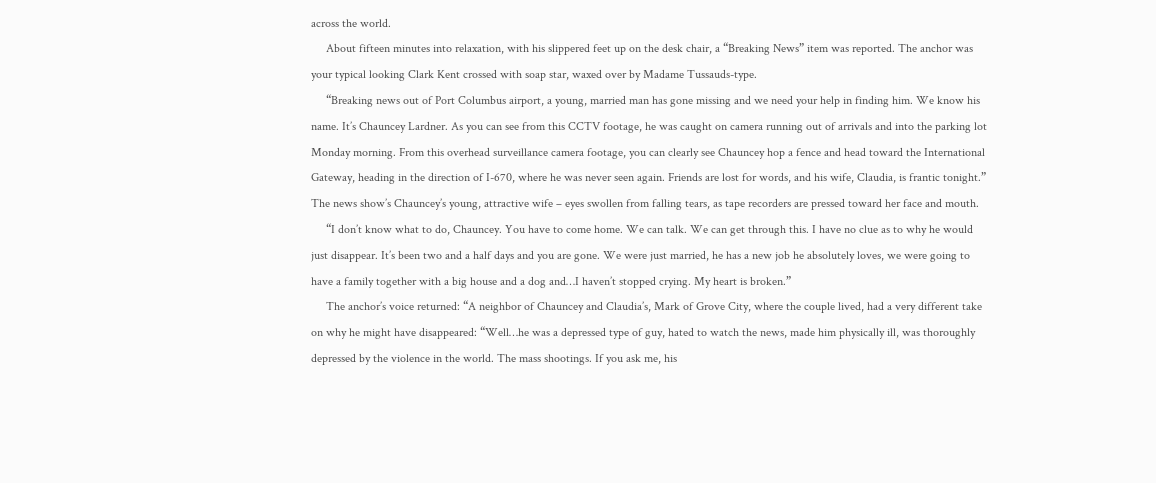across the world.
     About fifteen minutes into relaxation, with his slippered feet up on the desk chair, a “Breaking News” item was reported. The anchor was your typical looking Clark Kent crossed with soap star, waxed over by Madame Tussauds-type.
     “Breaking news out of Port Columbus airport, a young, married man has gone missing and we need your help in finding him. We know his name. It’s Chauncey Lardner. As you can see from this CCTV footage, he was caught on camera running out of arrivals and into the parking lot Monday morning. From this overhead surveillance camera footage, you can clearly see Chauncey hop a fence and head toward the International Gateway, heading in the direction of I-670, where he was never seen again. Friends are lost for words, and his wife, Claudia, is frantic tonight.” The news show’s Chauncey’s young, attractive wife – eyes swollen from falling tears, as tape recorders are pressed toward her face and mouth.
     “I don’t know what to do, Chauncey. You have to come home. We can talk. We can get through this. I have no clue as to why he would just disappear. It’s been two and a half days and you are gone. We were just married, he has a new job he absolutely loves, we were going to have a family together with a big house and a dog and…I haven’t stopped crying. My heart is broken.”
     The anchor’s voice returned: “A neighbor of Chauncey and Claudia’s, Mark of Grove City, where the couple lived, had a very different take on why he might have disappeared: “Well…he was a depressed type of guy, hated to watch the news, made him physically ill, was thoroughly depressed by the violence in the world. The mass shootings. If you ask me, his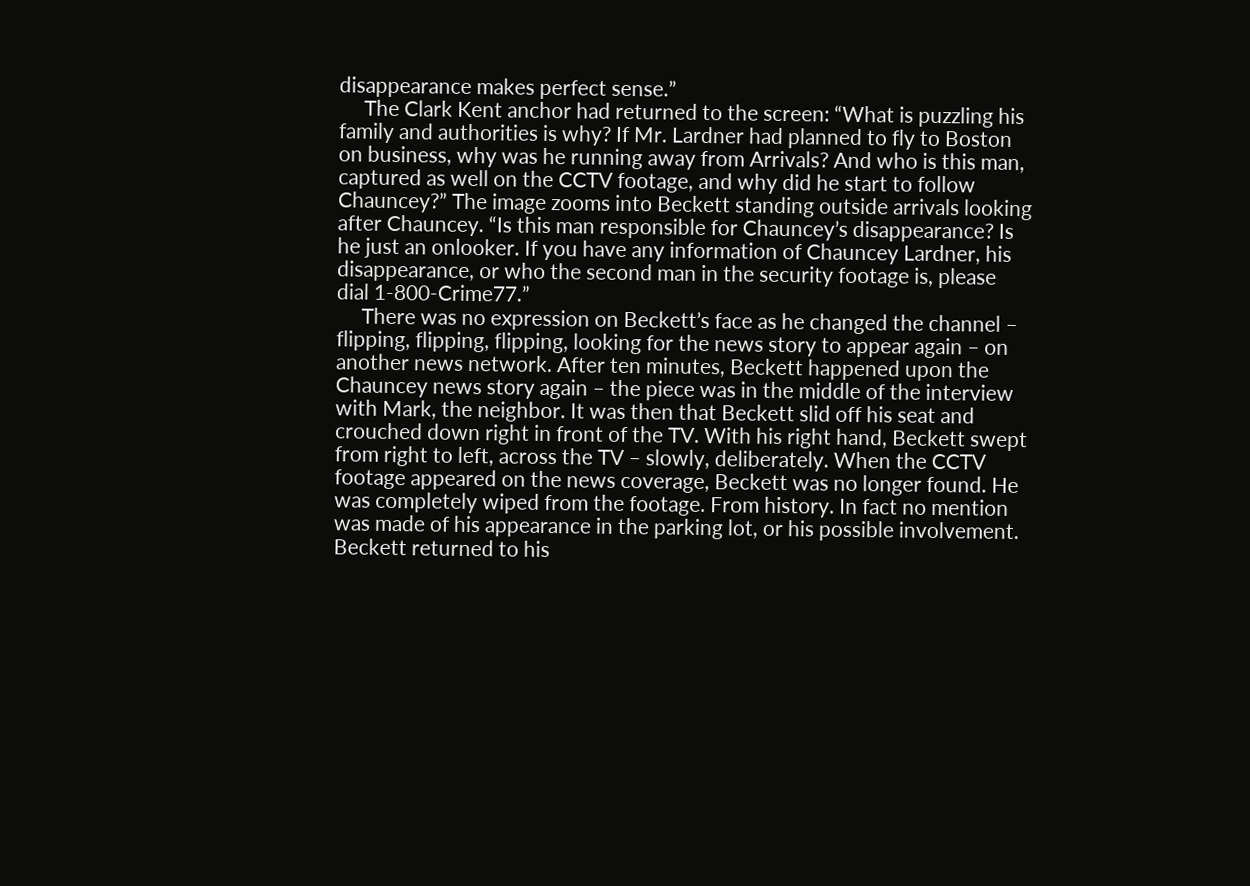disappearance makes perfect sense.”
     The Clark Kent anchor had returned to the screen: “What is puzzling his family and authorities is why? If Mr. Lardner had planned to fly to Boston on business, why was he running away from Arrivals? And who is this man, captured as well on the CCTV footage, and why did he start to follow Chauncey?” The image zooms into Beckett standing outside arrivals looking after Chauncey. “Is this man responsible for Chauncey’s disappearance? Is he just an onlooker. If you have any information of Chauncey Lardner, his disappearance, or who the second man in the security footage is, please dial 1-800-Crime77.”
     There was no expression on Beckett’s face as he changed the channel – flipping, flipping, flipping, looking for the news story to appear again – on another news network. After ten minutes, Beckett happened upon the Chauncey news story again – the piece was in the middle of the interview with Mark, the neighbor. It was then that Beckett slid off his seat and crouched down right in front of the TV. With his right hand, Beckett swept from right to left, across the TV – slowly, deliberately. When the CCTV footage appeared on the news coverage, Beckett was no longer found. He was completely wiped from the footage. From history. In fact no mention was made of his appearance in the parking lot, or his possible involvement. Beckett returned to his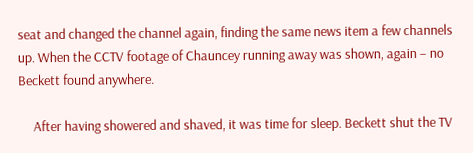seat and changed the channel again, finding the same news item a few channels up. When the CCTV footage of Chauncey running away was shown, again – no Beckett found anywhere.

     After having showered and shaved, it was time for sleep. Beckett shut the TV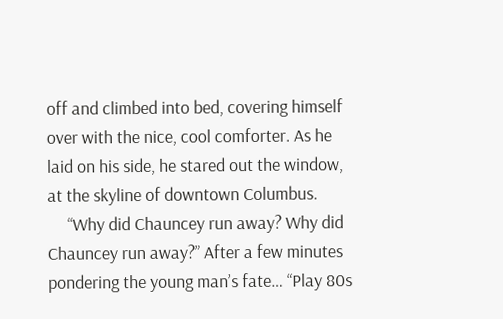off and climbed into bed, covering himself over with the nice, cool comforter. As he laid on his side, he stared out the window, at the skyline of downtown Columbus.
     “Why did Chauncey run away? Why did Chauncey run away?” After a few minutes pondering the young man’s fate… “Play 80s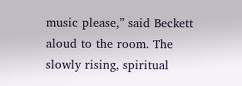music please,” said Beckett aloud to the room. The slowly rising, spiritual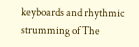keyboards and rhythmic strumming of The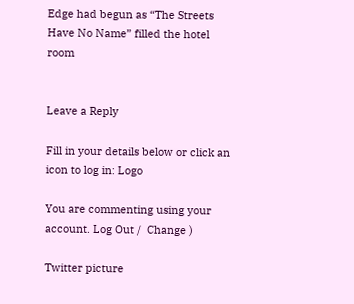Edge had begun as “The Streets Have No Name” filled the hotel room


Leave a Reply

Fill in your details below or click an icon to log in: Logo

You are commenting using your account. Log Out /  Change )

Twitter picture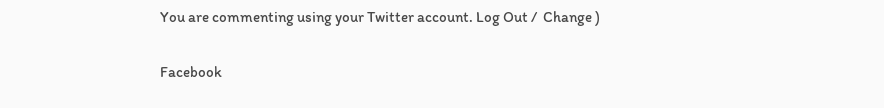You are commenting using your Twitter account. Log Out /  Change )

Facebook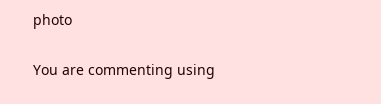photo

You are commenting using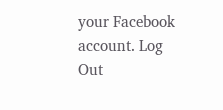your Facebook account. Log Out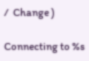/  Change )

Connecting to %s